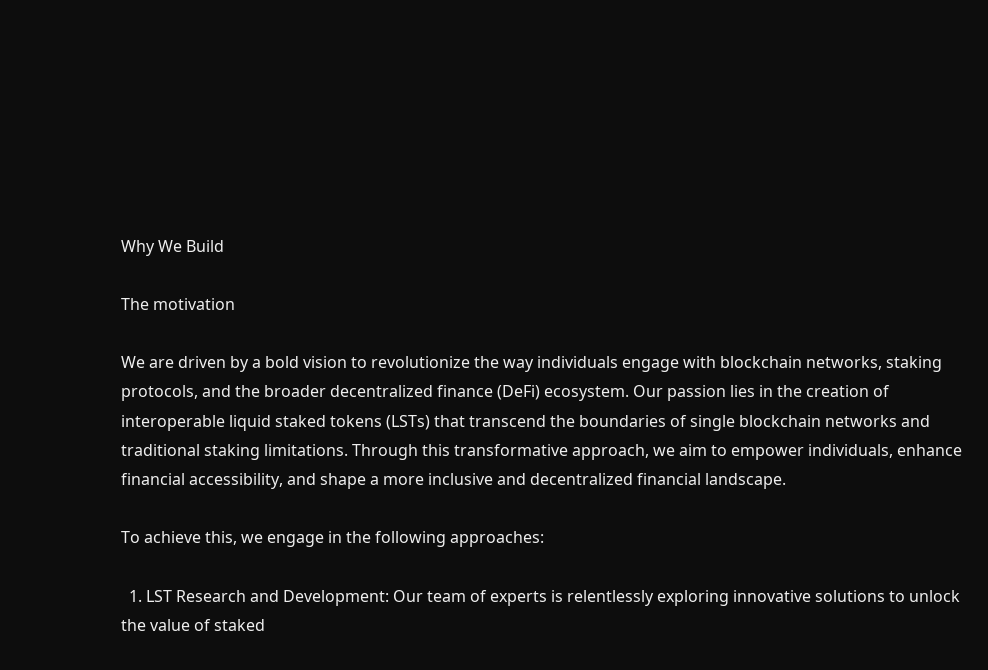Why We Build

The motivation

We are driven by a bold vision to revolutionize the way individuals engage with blockchain networks, staking protocols, and the broader decentralized finance (DeFi) ecosystem. Our passion lies in the creation of interoperable liquid staked tokens (LSTs) that transcend the boundaries of single blockchain networks and traditional staking limitations. Through this transformative approach, we aim to empower individuals, enhance financial accessibility, and shape a more inclusive and decentralized financial landscape.

To achieve this, we engage in the following approaches:

  1. LST Research and Development: Our team of experts is relentlessly exploring innovative solutions to unlock the value of staked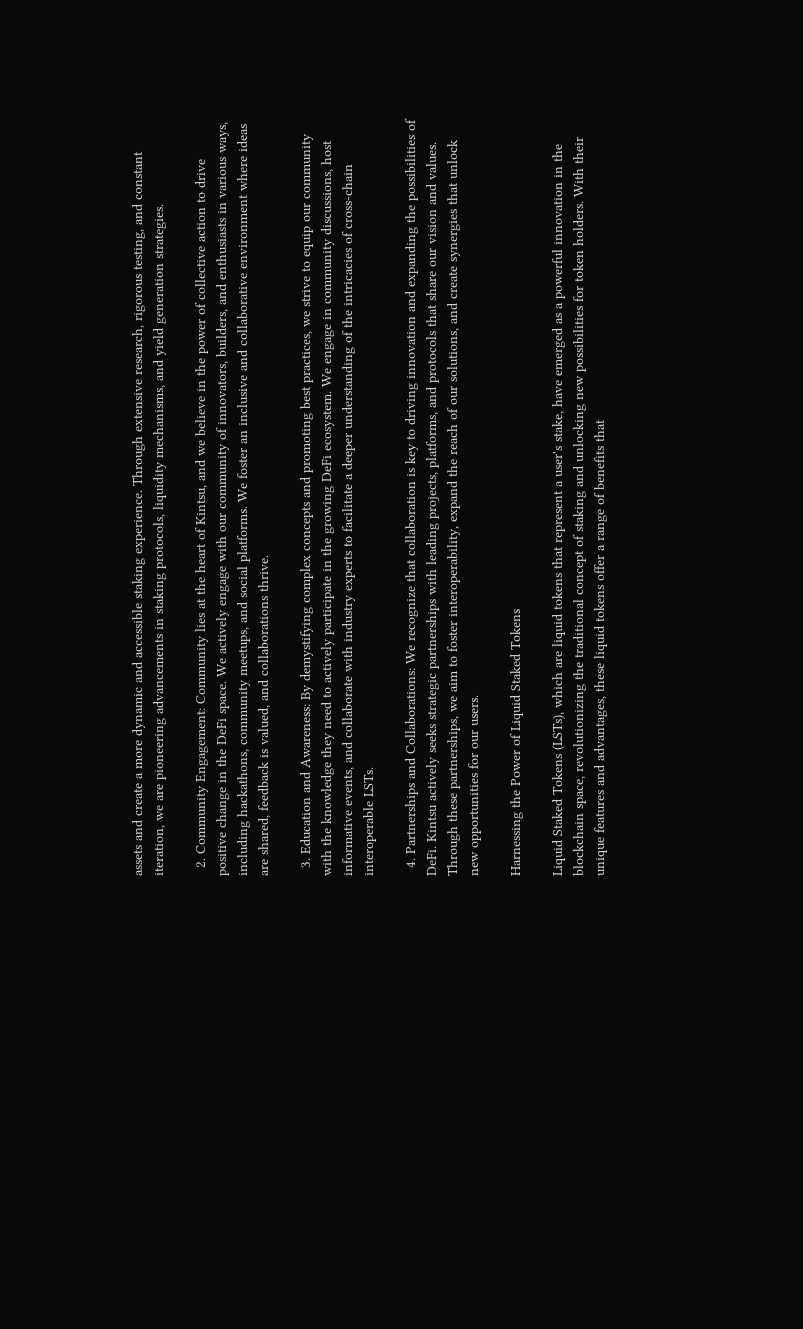assets and create a more dynamic and accessible staking experience. Through extensive research, rigorous testing, and constant iteration, we are pioneering advancements in staking protocols, liquidity mechanisms, and yield generation strategies.

  2. Community Engagement: Community lies at the heart of Kintsu, and we believe in the power of collective action to drive positive change in the DeFi space. We actively engage with our community of innovators, builders, and enthusiasts in various ways, including hackathons, community meetups, and social platforms. We foster an inclusive and collaborative environment where ideas are shared, feedback is valued, and collaborations thrive.

  3. Education and Awareness: By demystifying complex concepts and promoting best practices, we strive to equip our community with the knowledge they need to actively participate in the growing DeFi ecosystem. We engage in community discussions, host informative events, and collaborate with industry experts to facilitate a deeper understanding of the intricacies of cross-chain interoperable LSTs.

  4. Partnerships and Collaborations: We recognize that collaboration is key to driving innovation and expanding the possibilities of DeFi. Kintsu actively seeks strategic partnerships with leading projects, platforms, and protocols that share our vision and values. Through these partnerships, we aim to foster interoperability, expand the reach of our solutions, and create synergies that unlock new opportunities for our users.

Harnessing the Power of Liquid Staked Tokens

Liquid Staked Tokens (LSTs), which are liquid tokens that represent a user's stake, have emerged as a powerful innovation in the blockchain space, revolutionizing the traditional concept of staking and unlocking new possibilities for token holders. With their unique features and advantages, these liquid tokens offer a range of benefits that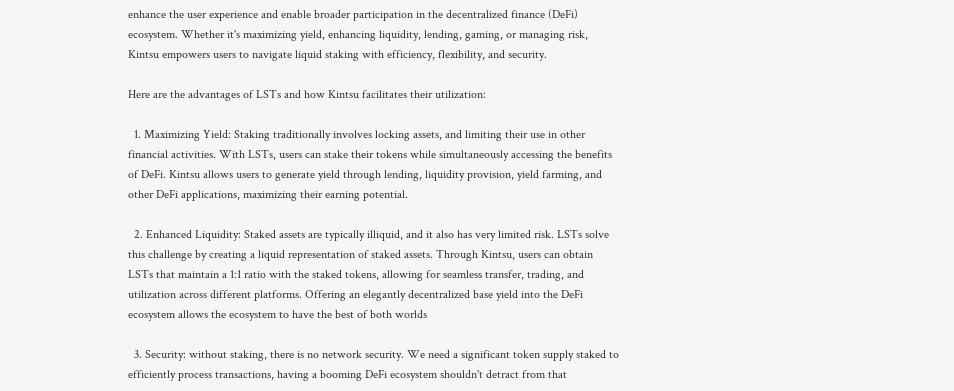enhance the user experience and enable broader participation in the decentralized finance (DeFi) ecosystem. Whether it's maximizing yield, enhancing liquidity, lending, gaming, or managing risk, Kintsu empowers users to navigate liquid staking with efficiency, flexibility, and security.

Here are the advantages of LSTs and how Kintsu facilitates their utilization:

  1. Maximizing Yield: Staking traditionally involves locking assets, and limiting their use in other financial activities. With LSTs, users can stake their tokens while simultaneously accessing the benefits of DeFi. Kintsu allows users to generate yield through lending, liquidity provision, yield farming, and other DeFi applications, maximizing their earning potential.

  2. Enhanced Liquidity: Staked assets are typically illiquid, and it also has very limited risk. LSTs solve this challenge by creating a liquid representation of staked assets. Through Kintsu, users can obtain LSTs that maintain a 1:1 ratio with the staked tokens, allowing for seamless transfer, trading, and utilization across different platforms. Offering an elegantly decentralized base yield into the DeFi ecosystem allows the ecosystem to have the best of both worlds

  3. Security: without staking, there is no network security. We need a significant token supply staked to efficiently process transactions, having a booming DeFi ecosystem shouldn't detract from that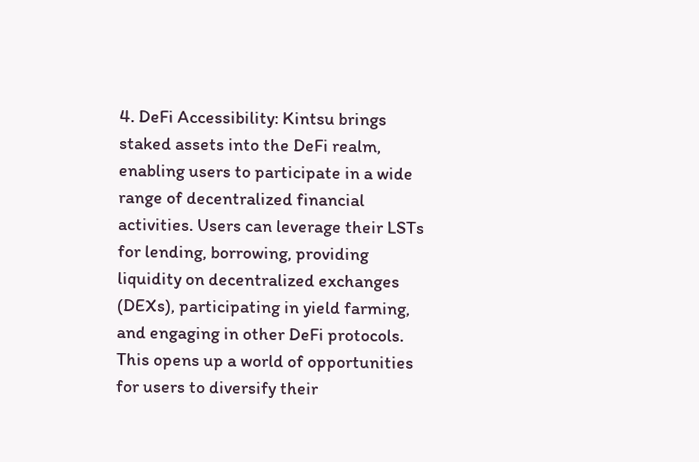4. DeFi Accessibility: Kintsu brings staked assets into the DeFi realm, enabling users to participate in a wide range of decentralized financial activities. Users can leverage their LSTs for lending, borrowing, providing liquidity on decentralized exchanges (DEXs), participating in yield farming, and engaging in other DeFi protocols. This opens up a world of opportunities for users to diversify their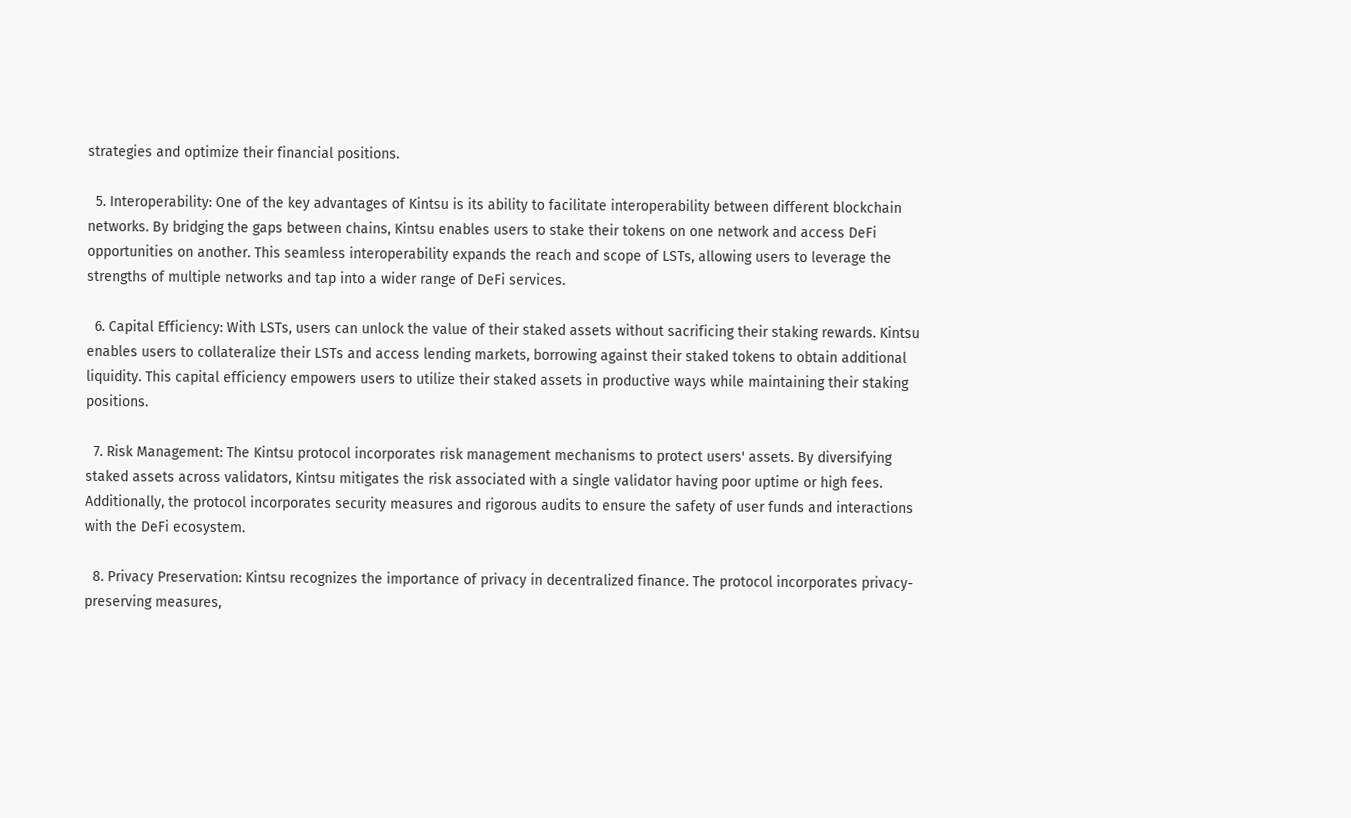strategies and optimize their financial positions.

  5. Interoperability: One of the key advantages of Kintsu is its ability to facilitate interoperability between different blockchain networks. By bridging the gaps between chains, Kintsu enables users to stake their tokens on one network and access DeFi opportunities on another. This seamless interoperability expands the reach and scope of LSTs, allowing users to leverage the strengths of multiple networks and tap into a wider range of DeFi services.

  6. Capital Efficiency: With LSTs, users can unlock the value of their staked assets without sacrificing their staking rewards. Kintsu enables users to collateralize their LSTs and access lending markets, borrowing against their staked tokens to obtain additional liquidity. This capital efficiency empowers users to utilize their staked assets in productive ways while maintaining their staking positions.

  7. Risk Management: The Kintsu protocol incorporates risk management mechanisms to protect users' assets. By diversifying staked assets across validators, Kintsu mitigates the risk associated with a single validator having poor uptime or high fees. Additionally, the protocol incorporates security measures and rigorous audits to ensure the safety of user funds and interactions with the DeFi ecosystem.

  8. Privacy Preservation: Kintsu recognizes the importance of privacy in decentralized finance. The protocol incorporates privacy-preserving measures,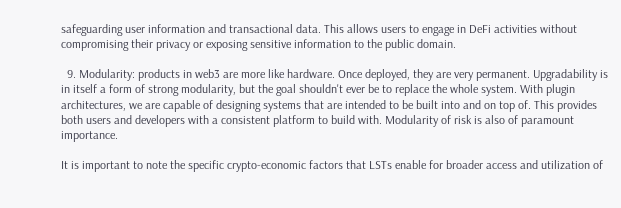safeguarding user information and transactional data. This allows users to engage in DeFi activities without compromising their privacy or exposing sensitive information to the public domain.

  9. Modularity: products in web3 are more like hardware. Once deployed, they are very permanent. Upgradability is in itself a form of strong modularity, but the goal shouldn't ever be to replace the whole system. With plugin architectures, we are capable of designing systems that are intended to be built into and on top of. This provides both users and developers with a consistent platform to build with. Modularity of risk is also of paramount importance.

It is important to note the specific crypto-economic factors that LSTs enable for broader access and utilization of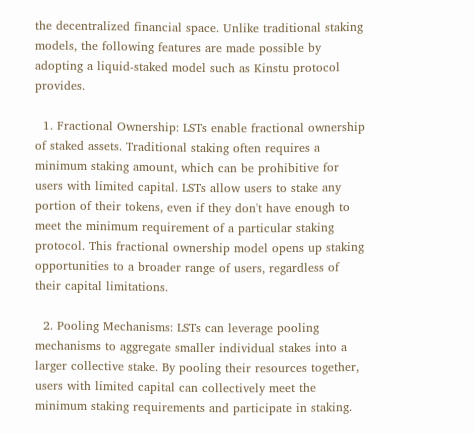the decentralized financial space. Unlike traditional staking models, the following features are made possible by adopting a liquid-staked model such as Kinstu protocol provides.

  1. Fractional Ownership: LSTs enable fractional ownership of staked assets. Traditional staking often requires a minimum staking amount, which can be prohibitive for users with limited capital. LSTs allow users to stake any portion of their tokens, even if they don't have enough to meet the minimum requirement of a particular staking protocol. This fractional ownership model opens up staking opportunities to a broader range of users, regardless of their capital limitations.

  2. Pooling Mechanisms: LSTs can leverage pooling mechanisms to aggregate smaller individual stakes into a larger collective stake. By pooling their resources together, users with limited capital can collectively meet the minimum staking requirements and participate in staking.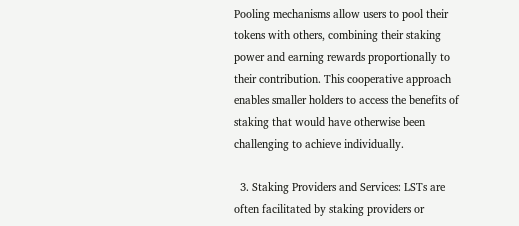Pooling mechanisms allow users to pool their tokens with others, combining their staking power and earning rewards proportionally to their contribution. This cooperative approach enables smaller holders to access the benefits of staking that would have otherwise been challenging to achieve individually.

  3. Staking Providers and Services: LSTs are often facilitated by staking providers or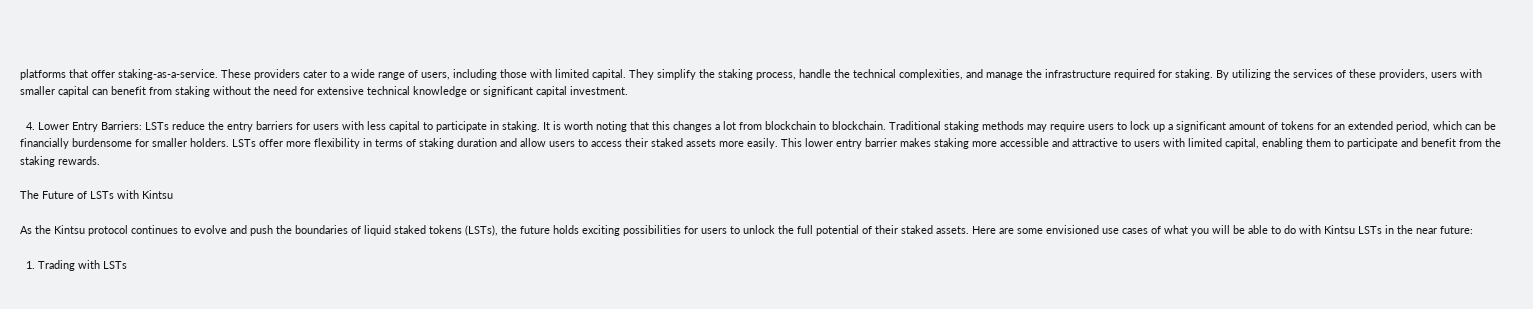platforms that offer staking-as-a-service. These providers cater to a wide range of users, including those with limited capital. They simplify the staking process, handle the technical complexities, and manage the infrastructure required for staking. By utilizing the services of these providers, users with smaller capital can benefit from staking without the need for extensive technical knowledge or significant capital investment.

  4. Lower Entry Barriers: LSTs reduce the entry barriers for users with less capital to participate in staking. It is worth noting that this changes a lot from blockchain to blockchain. Traditional staking methods may require users to lock up a significant amount of tokens for an extended period, which can be financially burdensome for smaller holders. LSTs offer more flexibility in terms of staking duration and allow users to access their staked assets more easily. This lower entry barrier makes staking more accessible and attractive to users with limited capital, enabling them to participate and benefit from the staking rewards.

The Future of LSTs with Kintsu

As the Kintsu protocol continues to evolve and push the boundaries of liquid staked tokens (LSTs), the future holds exciting possibilities for users to unlock the full potential of their staked assets. Here are some envisioned use cases of what you will be able to do with Kintsu LSTs in the near future:

  1. Trading with LSTs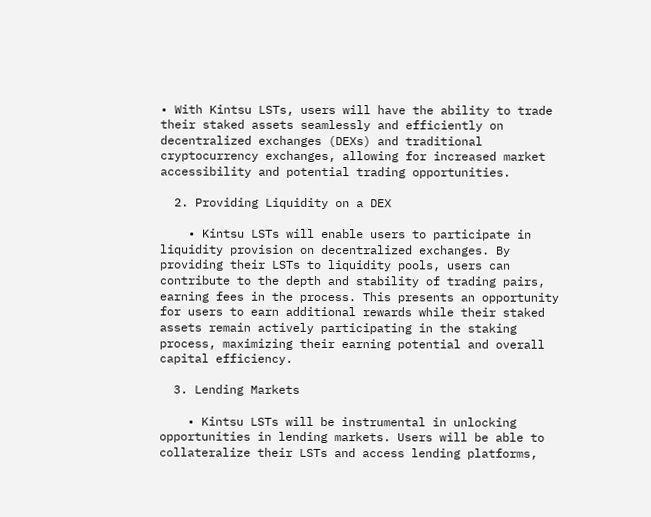• With Kintsu LSTs, users will have the ability to trade their staked assets seamlessly and efficiently on decentralized exchanges (DEXs) and traditional cryptocurrency exchanges, allowing for increased market accessibility and potential trading opportunities.

  2. Providing Liquidity on a DEX

    • Kintsu LSTs will enable users to participate in liquidity provision on decentralized exchanges. By providing their LSTs to liquidity pools, users can contribute to the depth and stability of trading pairs, earning fees in the process. This presents an opportunity for users to earn additional rewards while their staked assets remain actively participating in the staking process, maximizing their earning potential and overall capital efficiency.

  3. Lending Markets

    • Kintsu LSTs will be instrumental in unlocking opportunities in lending markets. Users will be able to collateralize their LSTs and access lending platforms,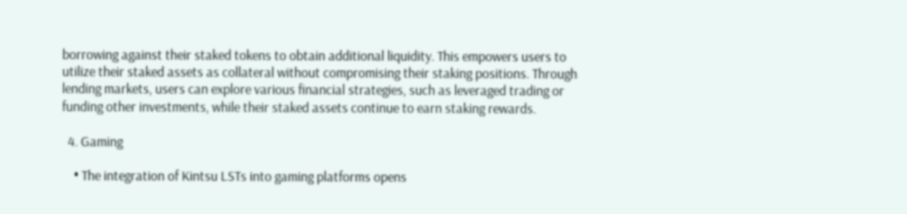borrowing against their staked tokens to obtain additional liquidity. This empowers users to utilize their staked assets as collateral without compromising their staking positions. Through lending markets, users can explore various financial strategies, such as leveraged trading or funding other investments, while their staked assets continue to earn staking rewards.

  4. Gaming

    • The integration of Kintsu LSTs into gaming platforms opens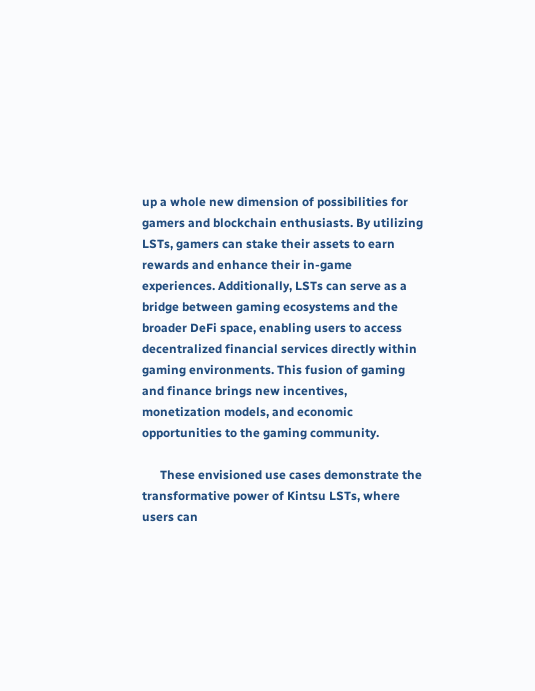up a whole new dimension of possibilities for gamers and blockchain enthusiasts. By utilizing LSTs, gamers can stake their assets to earn rewards and enhance their in-game experiences. Additionally, LSTs can serve as a bridge between gaming ecosystems and the broader DeFi space, enabling users to access decentralized financial services directly within gaming environments. This fusion of gaming and finance brings new incentives, monetization models, and economic opportunities to the gaming community.

      These envisioned use cases demonstrate the transformative power of Kintsu LSTs, where users can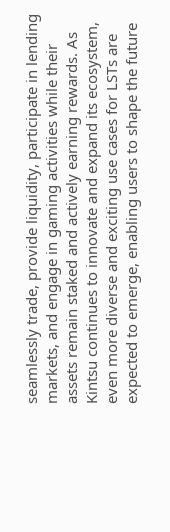seamlessly trade, provide liquidity, participate in lending markets, and engage in gaming activities while their assets remain staked and actively earning rewards. As Kintsu continues to innovate and expand its ecosystem, even more diverse and exciting use cases for LSTs are expected to emerge, enabling users to shape the future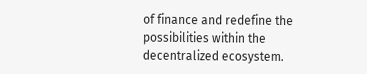of finance and redefine the possibilities within the decentralized ecosystem.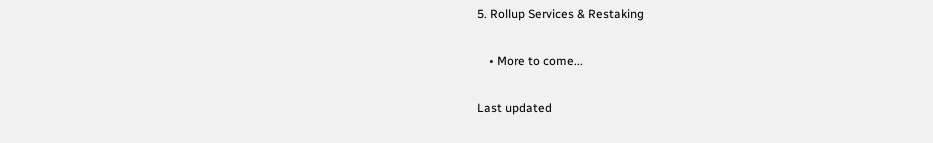5. Rollup Services & Restaking

    • More to come...

Last updated